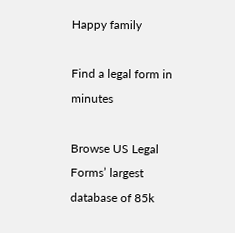Happy family

Find a legal form in minutes

Browse US Legal Forms’ largest database of 85k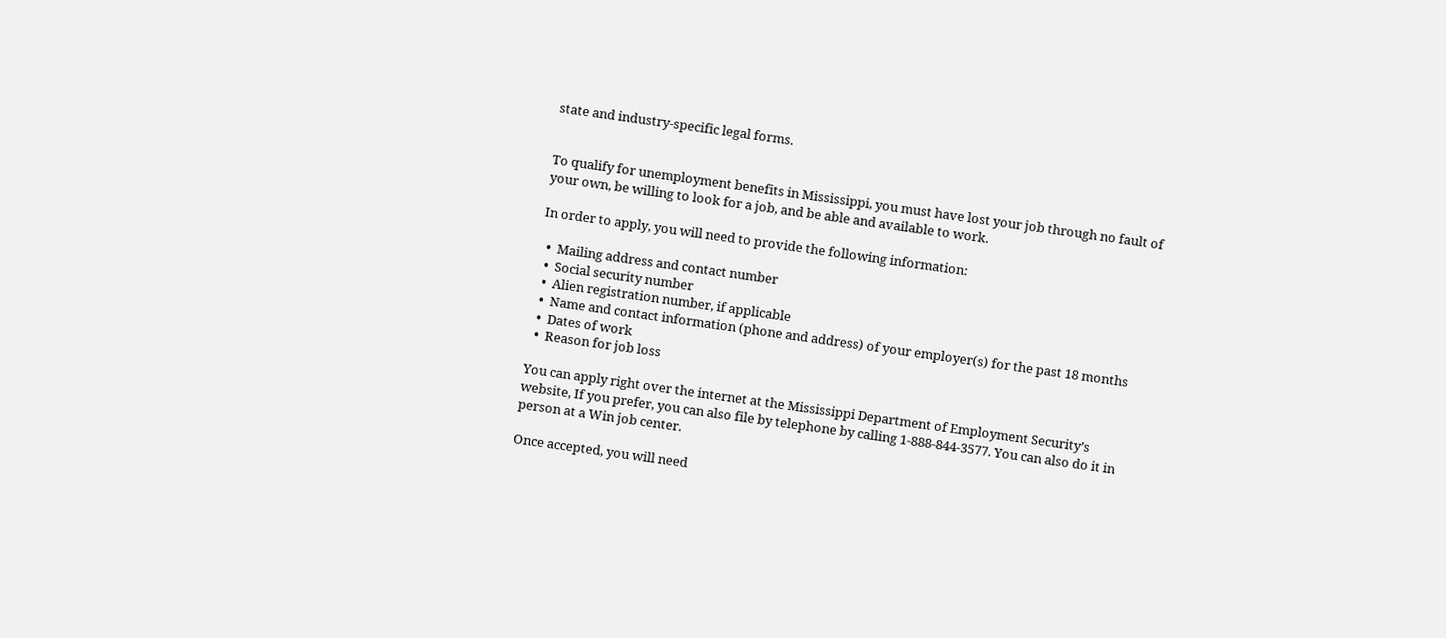state and industry-specific legal forms.


To qualify for unemployment benefits in Mississippi, you must have lost your job through no fault of your own, be willing to look for a job, and be able and available to work.

In order to apply, you will need to provide the following information:

  •  Mailing address and contact number
  •  Social security number
  •  Alien registration number, if applicable
  •  Name and contact information (phone and address) of your employer(s) for the past 18 months
  •  Dates of work
  •  Reason for job loss

You can apply right over the internet at the Mississippi Department of Employment Security’s website, If you prefer, you can also file by telephone by calling 1-888-844-3577. You can also do it in person at a Win job center.

Once accepted, you will need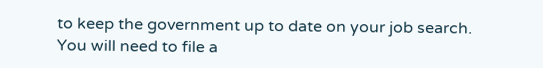to keep the government up to date on your job search. You will need to file a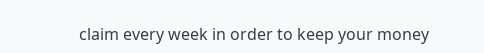claim every week in order to keep your money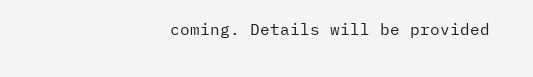coming. Details will be provided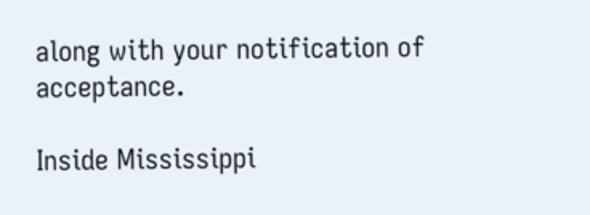along with your notification of acceptance.

Inside Mississippi